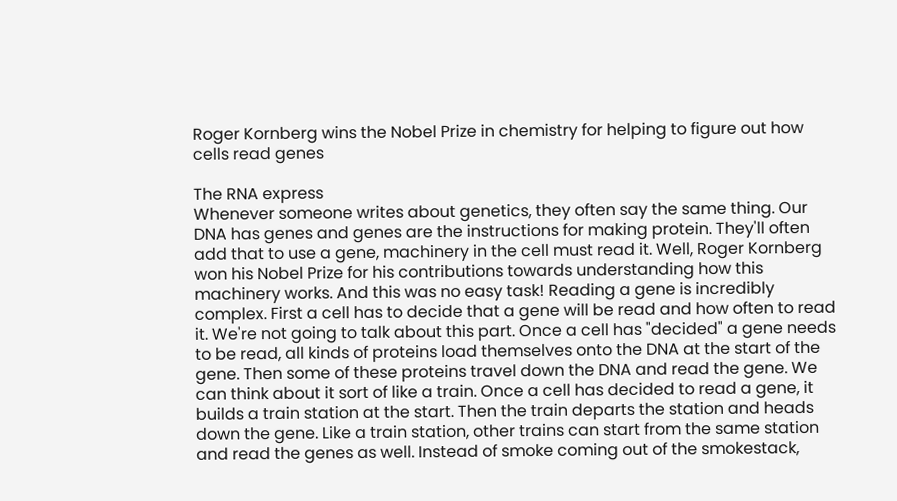Roger Kornberg wins the Nobel Prize in chemistry for helping to figure out how cells read genes

The RNA express
Whenever someone writes about genetics, they often say the same thing. Our DNA has genes and genes are the instructions for making protein. They'll often add that to use a gene, machinery in the cell must read it. Well, Roger Kornberg won his Nobel Prize for his contributions towards understanding how this machinery works. And this was no easy task! Reading a gene is incredibly complex. First a cell has to decide that a gene will be read and how often to read it. We're not going to talk about this part. Once a cell has "decided" a gene needs to be read, all kinds of proteins load themselves onto the DNA at the start of the gene. Then some of these proteins travel down the DNA and read the gene. We can think about it sort of like a train. Once a cell has decided to read a gene, it builds a train station at the start. Then the train departs the station and heads down the gene. Like a train station, other trains can start from the same station and read the genes as well. Instead of smoke coming out of the smokestack,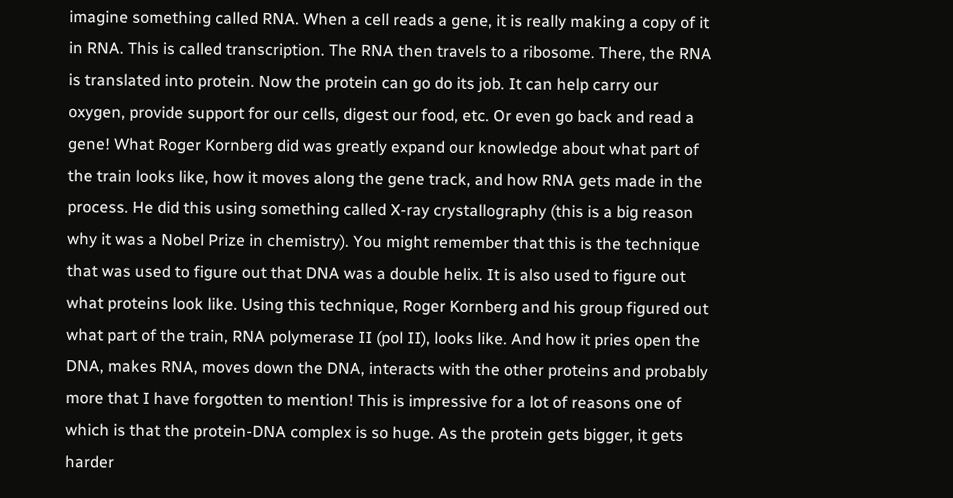imagine something called RNA. When a cell reads a gene, it is really making a copy of it in RNA. This is called transcription. The RNA then travels to a ribosome. There, the RNA is translated into protein. Now the protein can go do its job. It can help carry our oxygen, provide support for our cells, digest our food, etc. Or even go back and read a gene! What Roger Kornberg did was greatly expand our knowledge about what part of the train looks like, how it moves along the gene track, and how RNA gets made in the process. He did this using something called X-ray crystallography (this is a big reason why it was a Nobel Prize in chemistry). You might remember that this is the technique that was used to figure out that DNA was a double helix. It is also used to figure out what proteins look like. Using this technique, Roger Kornberg and his group figured out what part of the train, RNA polymerase II (pol II), looks like. And how it pries open the DNA, makes RNA, moves down the DNA, interacts with the other proteins and probably more that I have forgotten to mention! This is impressive for a lot of reasons one of which is that the protein-DNA complex is so huge. As the protein gets bigger, it gets harder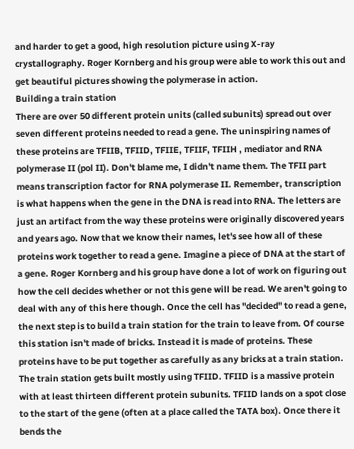and harder to get a good, high resolution picture using X-ray crystallography. Roger Kornberg and his group were able to work this out and get beautiful pictures showing the polymerase in action.
Building a train station
There are over 50 different protein units (called subunits) spread out over seven different proteins needed to read a gene. The uninspiring names of these proteins are TFIIB, TFIID, TFIIE, TFIIF, TFIIH , mediator and RNA polymerase II (pol II). Don't blame me, I didn't name them. The TFII part means transcription factor for RNA polymerase II. Remember, transcription is what happens when the gene in the DNA is read into RNA. The letters are just an artifact from the way these proteins were originally discovered years and years ago. Now that we know their names, let's see how all of these proteins work together to read a gene. Imagine a piece of DNA at the start of a gene. Roger Kornberg and his group have done a lot of work on figuring out how the cell decides whether or not this gene will be read. We aren't going to deal with any of this here though. Once the cell has "decided" to read a gene, the next step is to build a train station for the train to leave from. Of course this station isn't made of bricks. Instead it is made of proteins. These proteins have to be put together as carefully as any bricks at a train station. The train station gets built mostly using TFIID. TFIID is a massive protein with at least thirteen different protein subunits. TFIID lands on a spot close to the start of the gene (often at a place called the TATA box). Once there it bends the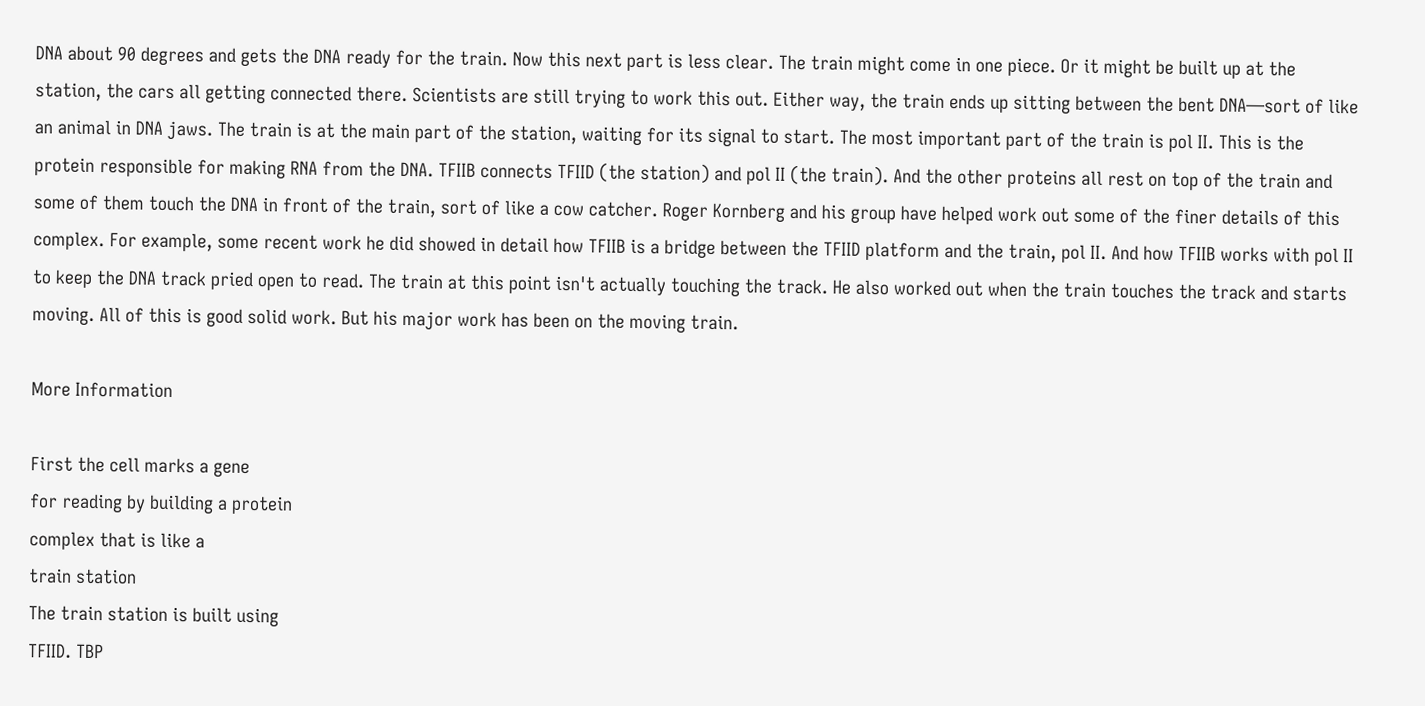DNA about 90 degrees and gets the DNA ready for the train. Now this next part is less clear. The train might come in one piece. Or it might be built up at the station, the cars all getting connected there. Scientists are still trying to work this out. Either way, the train ends up sitting between the bent DNA—sort of like an animal in DNA jaws. The train is at the main part of the station, waiting for its signal to start. The most important part of the train is pol II. This is the protein responsible for making RNA from the DNA. TFIIB connects TFIID (the station) and pol II (the train). And the other proteins all rest on top of the train and some of them touch the DNA in front of the train, sort of like a cow catcher. Roger Kornberg and his group have helped work out some of the finer details of this complex. For example, some recent work he did showed in detail how TFIIB is a bridge between the TFIID platform and the train, pol II. And how TFIIB works with pol II to keep the DNA track pried open to read. The train at this point isn't actually touching the track. He also worked out when the train touches the track and starts moving. All of this is good solid work. But his major work has been on the moving train.

More Information

First the cell marks a gene
for reading by building a protein
complex that is like a
train station
The train station is built using
TFIID. TBP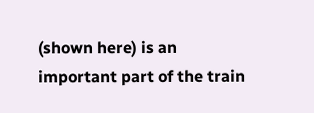(shown here) is an
important part of the train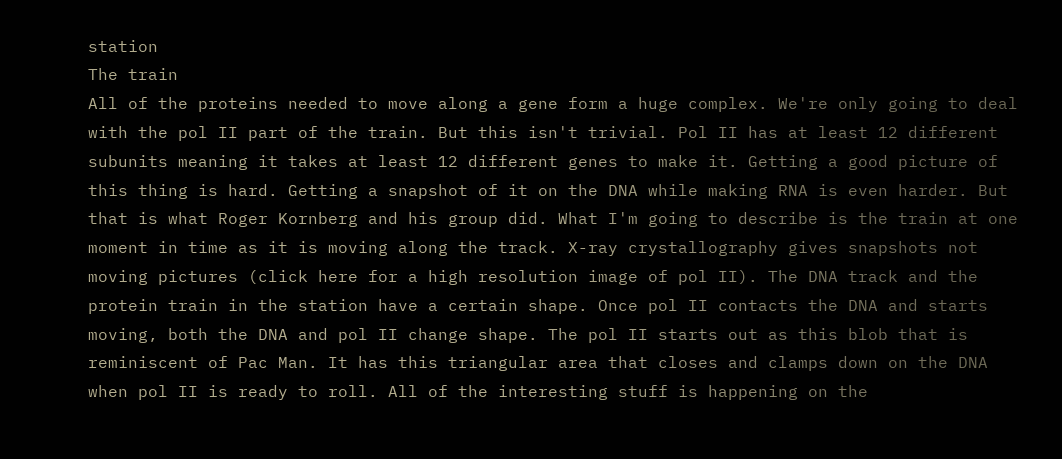station
The train
All of the proteins needed to move along a gene form a huge complex. We're only going to deal with the pol II part of the train. But this isn't trivial. Pol II has at least 12 different subunits meaning it takes at least 12 different genes to make it. Getting a good picture of this thing is hard. Getting a snapshot of it on the DNA while making RNA is even harder. But that is what Roger Kornberg and his group did. What I'm going to describe is the train at one moment in time as it is moving along the track. X-ray crystallography gives snapshots not moving pictures (click here for a high resolution image of pol II). The DNA track and the protein train in the station have a certain shape. Once pol II contacts the DNA and starts moving, both the DNA and pol II change shape. The pol II starts out as this blob that is reminiscent of Pac Man. It has this triangular area that closes and clamps down on the DNA when pol II is ready to roll. All of the interesting stuff is happening on the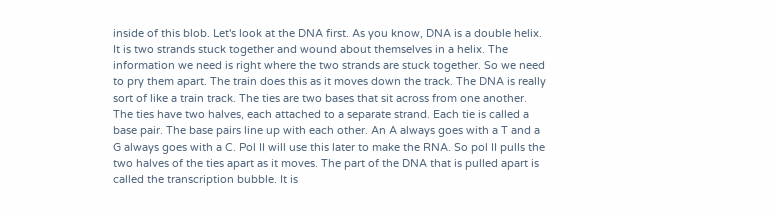inside of this blob. Let's look at the DNA first. As you know, DNA is a double helix. It is two strands stuck together and wound about themselves in a helix. The information we need is right where the two strands are stuck together. So we need to pry them apart. The train does this as it moves down the track. The DNA is really sort of like a train track. The ties are two bases that sit across from one another. The ties have two halves, each attached to a separate strand. Each tie is called a base pair. The base pairs line up with each other. An A always goes with a T and a G always goes with a C. Pol II will use this later to make the RNA. So pol II pulls the two halves of the ties apart as it moves. The part of the DNA that is pulled apart is called the transcription bubble. It is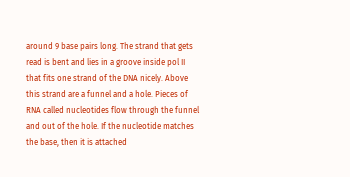around 9 base pairs long. The strand that gets read is bent and lies in a groove inside pol II that fits one strand of the DNA nicely. Above this strand are a funnel and a hole. Pieces of RNA called nucleotides flow through the funnel and out of the hole. If the nucleotide matches the base, then it is attached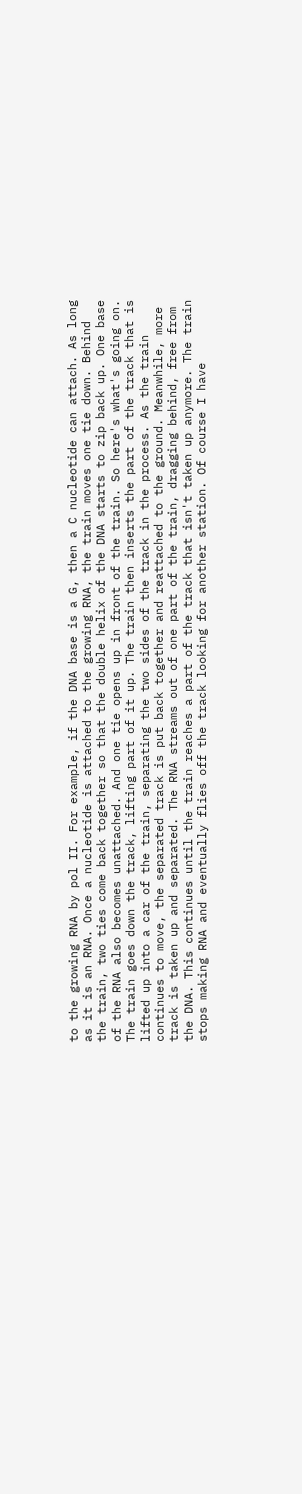to the growing RNA by pol II. For example, if the DNA base is a G, then a C nucleotide can attach. As long as it is an RNA. Once a nucleotide is attached to the growing RNA, the train moves one tie down. Behind the train, two ties come back together so that the double helix of the DNA starts to zip back up. One base of the RNA also becomes unattached. And one tie opens up in front of the train. So here's what's going on. The train goes down the track, lifting part of it up. The train then inserts the part of the track that is lifted up into a car of the train, separating the two sides of the track in the process. As the train continues to move, the separated track is put back together and reattached to the ground. Meanwhile, more track is taken up and separated. The RNA streams out of one part of the train, dragging behind, free from the DNA. This continues until the train reaches a part of the track that isn't taken up anymore. The train stops making RNA and eventually flies off the track looking for another station. Of course I have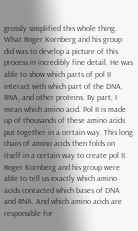grossly simplified this whole thing. What Roger Kornberg and his group did was to develop a picture of this process in incredibly fine detail. He was able to show which parts of pol II interact with which part of the DNA, RNA, and other proteins. By part, I mean which amino acid. Pol II is made up of thousands of these amino acids put together in a certain way. This long chain of amino acids then folds on itself in a certain way to create pol II. Roger Kornberg and his group were able to tell us exactly which amino acids contacted which bases of DNA and RNA. And which amino acids are responsible for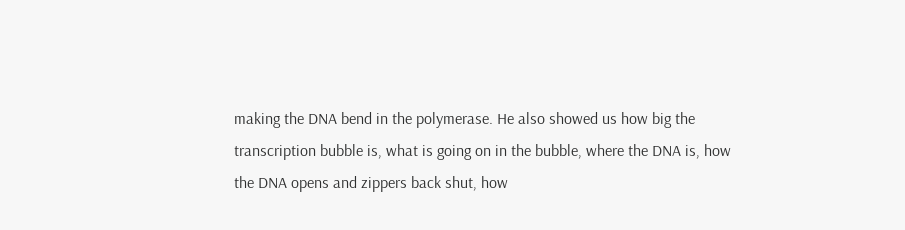making the DNA bend in the polymerase. He also showed us how big the transcription bubble is, what is going on in the bubble, where the DNA is, how the DNA opens and zippers back shut, how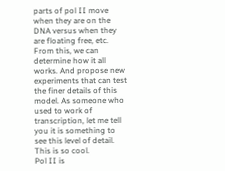parts of pol II move when they are on the DNA versus when they are floating free, etc. From this, we can determine how it all works. And propose new experiments that can test the finer details of this model. As someone who used to work of transcription, let me tell you it is something to see this level of detail. This is so cool.
Pol II is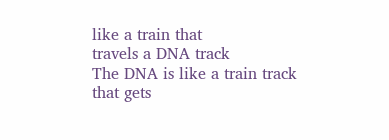like a train that
travels a DNA track
The DNA is like a train track
that gets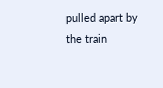pulled apart by
the train